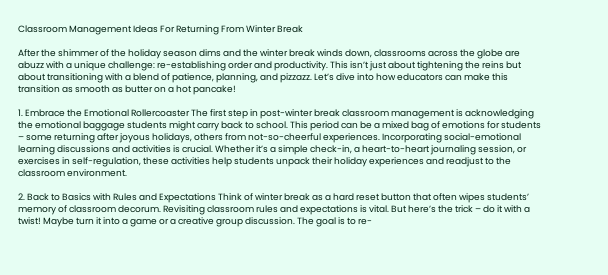Classroom Management Ideas For Returning From Winter Break

After the shimmer of the holiday season dims and the winter break winds down, classrooms across the globe are abuzz with a unique challenge: re-establishing order and productivity. This isn’t just about tightening the reins but about transitioning with a blend of patience, planning, and pizzazz. Let’s dive into how educators can make this transition as smooth as butter on a hot pancake!

1. Embrace the Emotional Rollercoaster The first step in post-winter break classroom management is acknowledging the emotional baggage students might carry back to school. This period can be a mixed bag of emotions for students – some returning after joyous holidays, others from not-so-cheerful experiences. Incorporating social-emotional learning discussions and activities is crucial. Whether it’s a simple check-in, a heart-to-heart journaling session, or exercises in self-regulation, these activities help students unpack their holiday experiences and readjust to the classroom environment.

2. Back to Basics with Rules and Expectations Think of winter break as a hard reset button that often wipes students’ memory of classroom decorum. Revisiting classroom rules and expectations is vital. But here’s the trick – do it with a twist! Maybe turn it into a game or a creative group discussion. The goal is to re-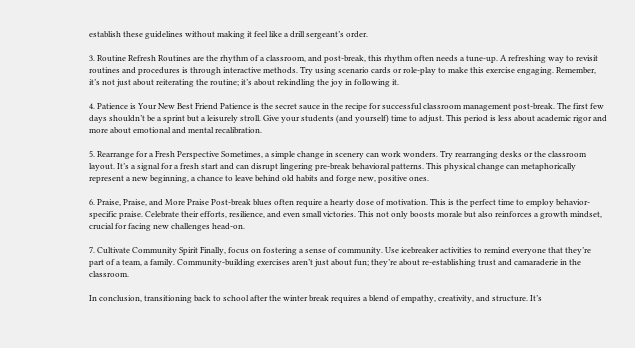establish these guidelines without making it feel like a drill sergeant’s order.

3. Routine Refresh Routines are the rhythm of a classroom, and post-break, this rhythm often needs a tune-up. A refreshing way to revisit routines and procedures is through interactive methods. Try using scenario cards or role-play to make this exercise engaging. Remember, it’s not just about reiterating the routine; it’s about rekindling the joy in following it.

4. Patience is Your New Best Friend Patience is the secret sauce in the recipe for successful classroom management post-break. The first few days shouldn’t be a sprint but a leisurely stroll. Give your students (and yourself) time to adjust. This period is less about academic rigor and more about emotional and mental recalibration.

5. Rearrange for a Fresh Perspective Sometimes, a simple change in scenery can work wonders. Try rearranging desks or the classroom layout. It’s a signal for a fresh start and can disrupt lingering pre-break behavioral patterns. This physical change can metaphorically represent a new beginning, a chance to leave behind old habits and forge new, positive ones.

6. Praise, Praise, and More Praise Post-break blues often require a hearty dose of motivation. This is the perfect time to employ behavior-specific praise. Celebrate their efforts, resilience, and even small victories. This not only boosts morale but also reinforces a growth mindset, crucial for facing new challenges head-on.

7. Cultivate Community Spirit Finally, focus on fostering a sense of community. Use icebreaker activities to remind everyone that they’re part of a team, a family. Community-building exercises aren’t just about fun; they’re about re-establishing trust and camaraderie in the classroom.

In conclusion, transitioning back to school after the winter break requires a blend of empathy, creativity, and structure. It’s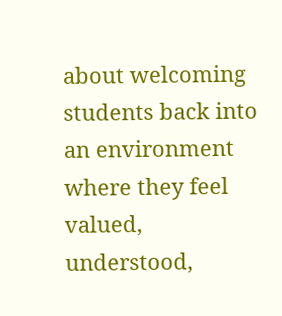about welcoming students back into an environment where they feel valued, understood,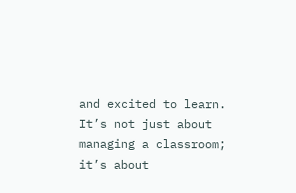and excited to learn. It’s not just about managing a classroom; it’s about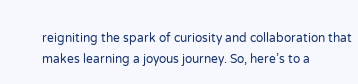reigniting the spark of curiosity and collaboration that makes learning a joyous journey. So, here’s to a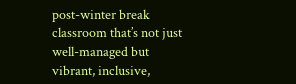post-winter break classroom that’s not just well-managed but vibrant, inclusive,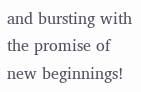and bursting with the promise of new beginnings!